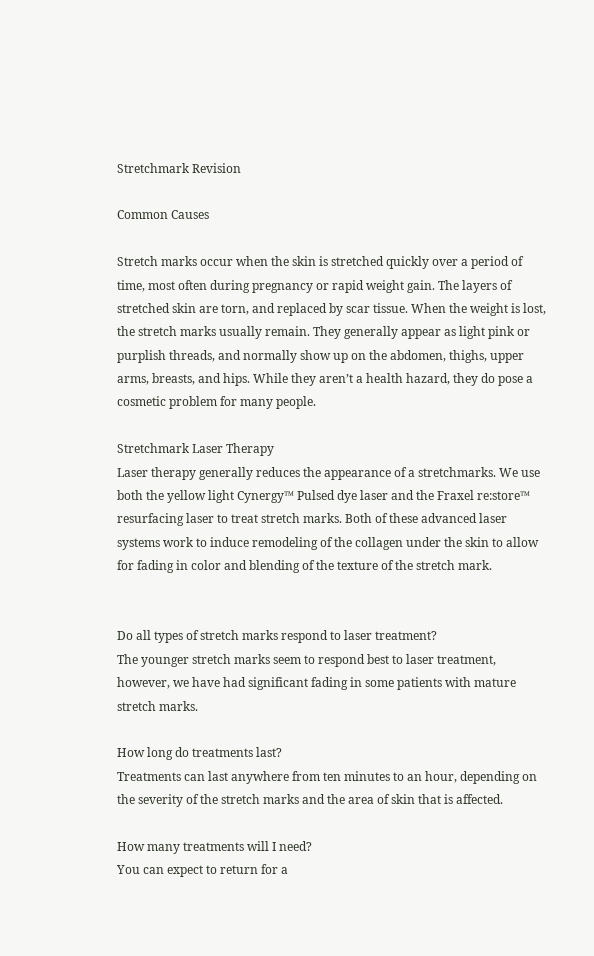Stretchmark Revision

Common Causes

Stretch marks occur when the skin is stretched quickly over a period of time, most often during pregnancy or rapid weight gain. The layers of stretched skin are torn, and replaced by scar tissue. When the weight is lost, the stretch marks usually remain. They generally appear as light pink or purplish threads, and normally show up on the abdomen, thighs, upper arms, breasts, and hips. While they aren’t a health hazard, they do pose a cosmetic problem for many people.

Stretchmark Laser Therapy
Laser therapy generally reduces the appearance of a stretchmarks. We use both the yellow light Cynergy™ Pulsed dye laser and the Fraxel re:store™ resurfacing laser to treat stretch marks. Both of these advanced laser systems work to induce remodeling of the collagen under the skin to allow for fading in color and blending of the texture of the stretch mark.


Do all types of stretch marks respond to laser treatment?
The younger stretch marks seem to respond best to laser treatment, however, we have had significant fading in some patients with mature stretch marks.

How long do treatments last?
Treatments can last anywhere from ten minutes to an hour, depending on the severity of the stretch marks and the area of skin that is affected.

How many treatments will I need?
You can expect to return for a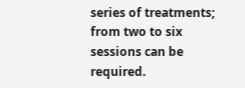series of treatments; from two to six sessions can be required.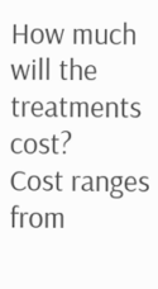How much will the treatments cost?
Cost ranges from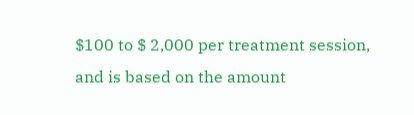$100 to $ 2,000 per treatment session, and is based on the amount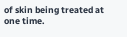of skin being treated at one time.